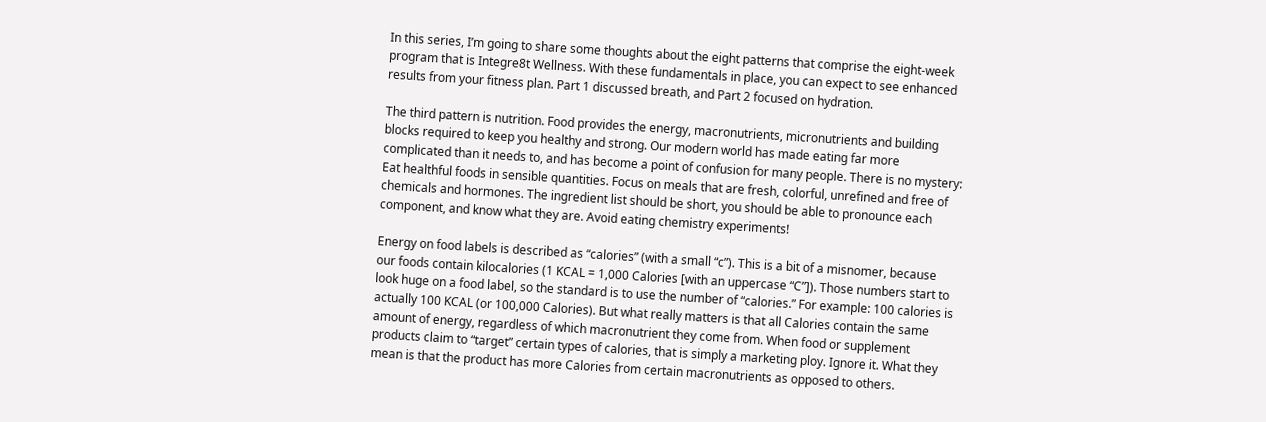In this series, I’m going to share some thoughts about the eight patterns that comprise the eight-week program that is Integre8t Wellness. With these fundamentals in place, you can expect to see enhanced results from your fitness plan. Part 1 discussed breath, and Part 2 focused on hydration.

The third pattern is nutrition. Food provides the energy, macronutrients, micronutrients and building blocks required to keep you healthy and strong. Our modern world has made eating far more complicated than it needs to, and has become a point of confusion for many people. There is no mystery: Eat healthful foods in sensible quantities. Focus on meals that are fresh, colorful, unrefined and free of chemicals and hormones. The ingredient list should be short, you should be able to pronounce each component, and know what they are. Avoid eating chemistry experiments!

Energy on food labels is described as “calories” (with a small “c”). This is a bit of a misnomer, because our foods contain kilocalories (1 KCAL = 1,000 Calories [with an uppercase “C”]). Those numbers start to look huge on a food label, so the standard is to use the number of “calories.” For example: 100 calories is actually 100 KCAL (or 100,000 Calories). But what really matters is that all Calories contain the same amount of energy, regardless of which macronutrient they come from. When food or supplement products claim to “target” certain types of calories, that is simply a marketing ploy. Ignore it. What they mean is that the product has more Calories from certain macronutrients as opposed to others.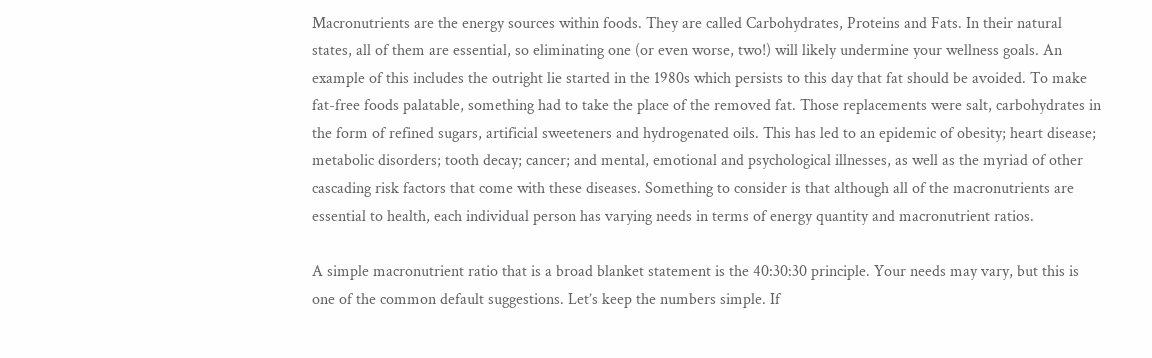Macronutrients are the energy sources within foods. They are called Carbohydrates, Proteins and Fats. In their natural states, all of them are essential, so eliminating one (or even worse, two!) will likely undermine your wellness goals. An example of this includes the outright lie started in the 1980s which persists to this day that fat should be avoided. To make fat-free foods palatable, something had to take the place of the removed fat. Those replacements were salt, carbohydrates in the form of refined sugars, artificial sweeteners and hydrogenated oils. This has led to an epidemic of obesity; heart disease; metabolic disorders; tooth decay; cancer; and mental, emotional and psychological illnesses, as well as the myriad of other cascading risk factors that come with these diseases. Something to consider is that although all of the macronutrients are essential to health, each individual person has varying needs in terms of energy quantity and macronutrient ratios.

A simple macronutrient ratio that is a broad blanket statement is the 40:30:30 principle. Your needs may vary, but this is one of the common default suggestions. Let’s keep the numbers simple. If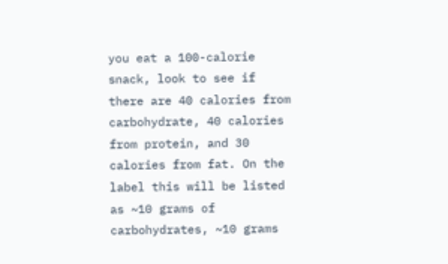you eat a 100-calorie snack, look to see if there are 40 calories from carbohydrate, 40 calories from protein, and 30 calories from fat. On the label this will be listed as ~10 grams of carbohydrates, ~10 grams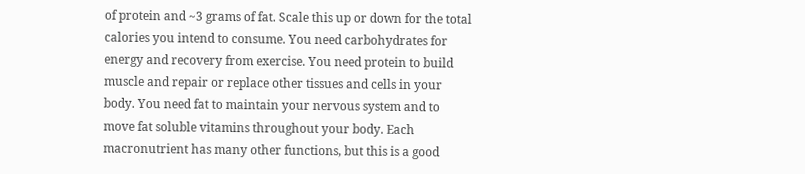of protein and ~3 grams of fat. Scale this up or down for the total calories you intend to consume. You need carbohydrates for energy and recovery from exercise. You need protein to build muscle and repair or replace other tissues and cells in your body. You need fat to maintain your nervous system and to move fat soluble vitamins throughout your body. Each macronutrient has many other functions, but this is a good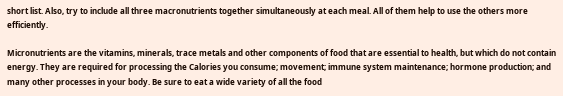short list. Also, try to include all three macronutrients together simultaneously at each meal. All of them help to use the others more efficiently.

Micronutrients are the vitamins, minerals, trace metals and other components of food that are essential to health, but which do not contain energy. They are required for processing the Calories you consume; movement; immune system maintenance; hormone production; and many other processes in your body. Be sure to eat a wide variety of all the food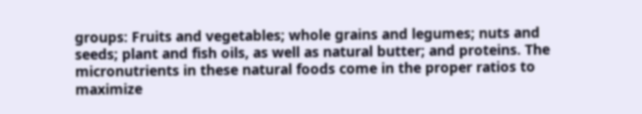groups: Fruits and vegetables; whole grains and legumes; nuts and seeds; plant and fish oils, as well as natural butter; and proteins. The micronutrients in these natural foods come in the proper ratios to maximize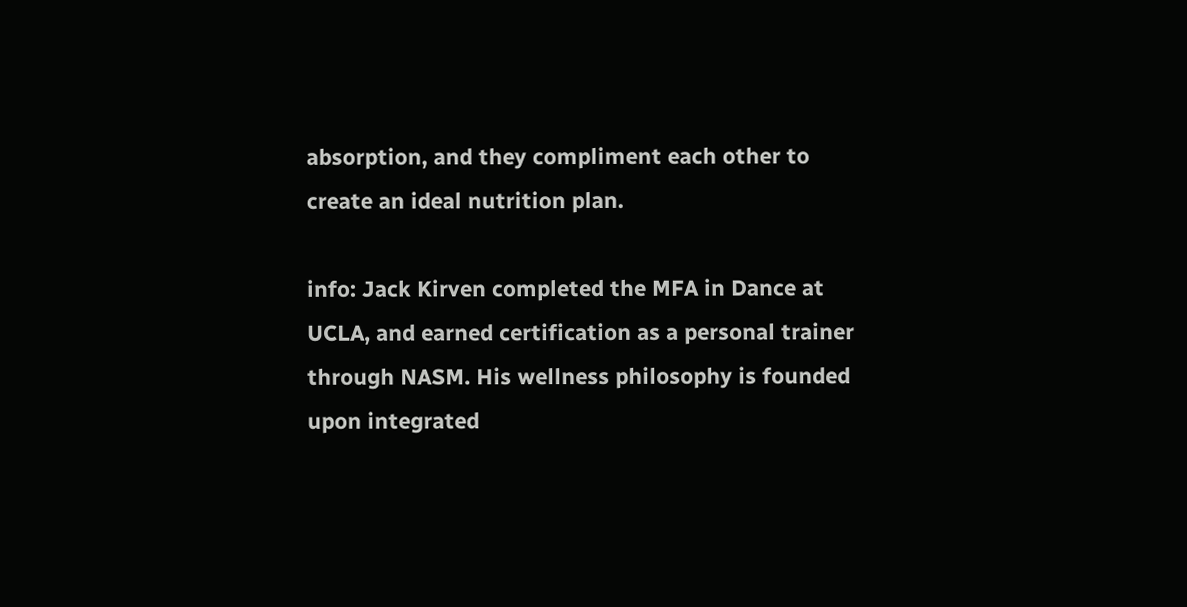absorption, and they compliment each other to create an ideal nutrition plan.

info: Jack Kirven completed the MFA in Dance at UCLA, and earned certification as a personal trainer through NASM. His wellness philosophy is founded upon integrated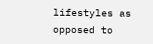lifestyles as opposed to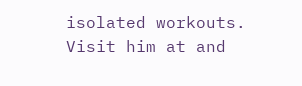isolated workouts. Visit him at and